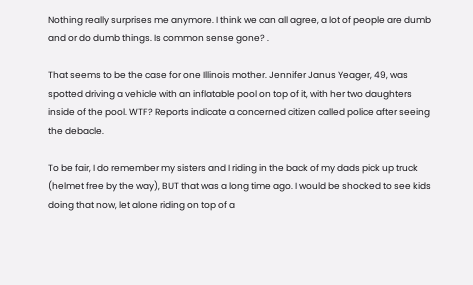Nothing really surprises me anymore. I think we can all agree, a lot of people are dumb and or do dumb things. Is common sense gone? .

That seems to be the case for one Illinois mother. Jennifer Janus Yeager, 49, was spotted driving a vehicle with an inflatable pool on top of it, with her two daughters inside of the pool. WTF? Reports indicate a concerned citizen called police after seeing the debacle.

To be fair, I do remember my sisters and I riding in the back of my dads pick up truck (helmet free by the way), BUT that was a long time ago. I would be shocked to see kids doing that now, let alone riding on top of a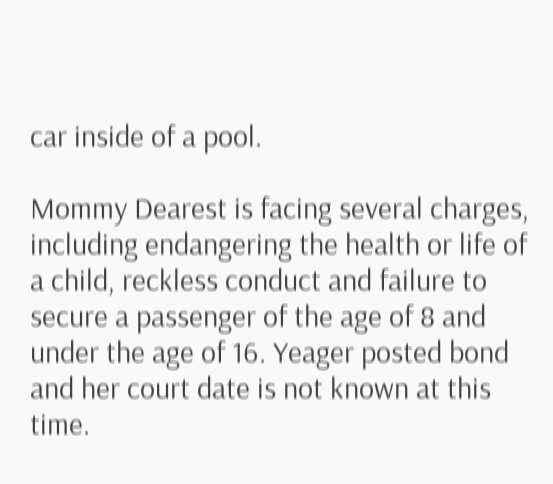car inside of a pool.

Mommy Dearest is facing several charges, including endangering the health or life of a child, reckless conduct and failure to secure a passenger of the age of 8 and under the age of 16. Yeager posted bond and her court date is not known at this time.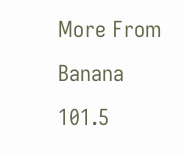More From Banana 101.5